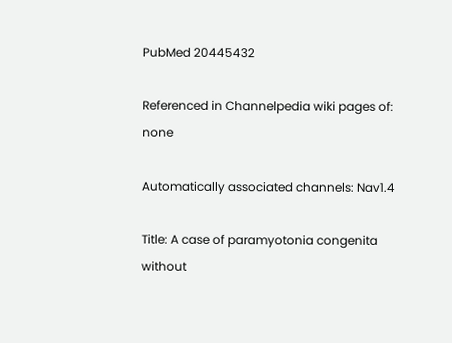PubMed 20445432

Referenced in Channelpedia wiki pages of: none

Automatically associated channels: Nav1.4

Title: A case of paramyotonia congenita without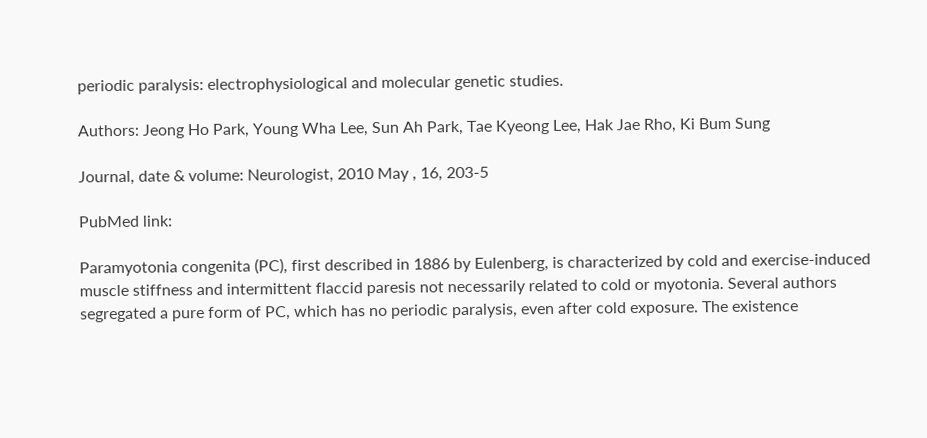periodic paralysis: electrophysiological and molecular genetic studies.

Authors: Jeong Ho Park, Young Wha Lee, Sun Ah Park, Tae Kyeong Lee, Hak Jae Rho, Ki Bum Sung

Journal, date & volume: Neurologist, 2010 May , 16, 203-5

PubMed link:

Paramyotonia congenita (PC), first described in 1886 by Eulenberg, is characterized by cold and exercise-induced muscle stiffness and intermittent flaccid paresis not necessarily related to cold or myotonia. Several authors segregated a pure form of PC, which has no periodic paralysis, even after cold exposure. The existence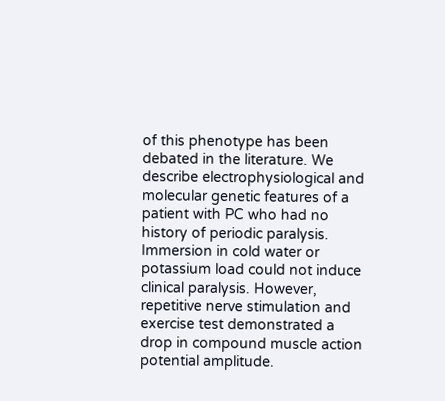of this phenotype has been debated in the literature. We describe electrophysiological and molecular genetic features of a patient with PC who had no history of periodic paralysis. Immersion in cold water or potassium load could not induce clinical paralysis. However, repetitive nerve stimulation and exercise test demonstrated a drop in compound muscle action potential amplitude.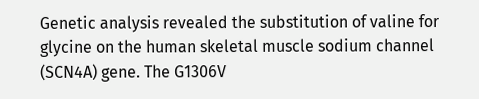Genetic analysis revealed the substitution of valine for glycine on the human skeletal muscle sodium channel (SCN4A) gene. The G1306V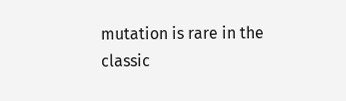mutation is rare in the classic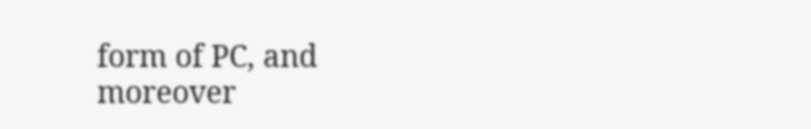form of PC, and moreover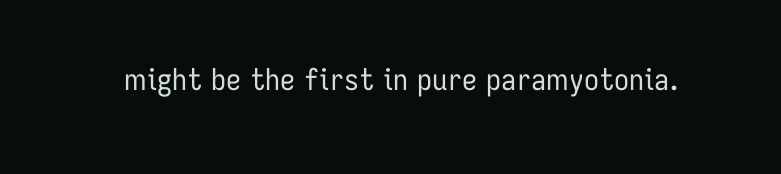might be the first in pure paramyotonia.